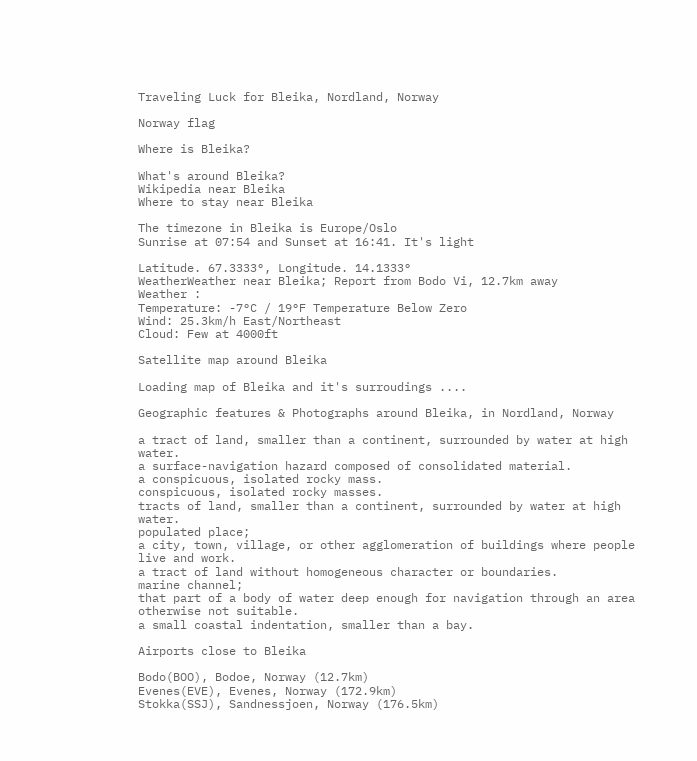Traveling Luck for Bleika, Nordland, Norway

Norway flag

Where is Bleika?

What's around Bleika?
Wikipedia near Bleika
Where to stay near Bleika

The timezone in Bleika is Europe/Oslo
Sunrise at 07:54 and Sunset at 16:41. It's light

Latitude. 67.3333°, Longitude. 14.1333°
WeatherWeather near Bleika; Report from Bodo Vi, 12.7km away
Weather :
Temperature: -7°C / 19°F Temperature Below Zero
Wind: 25.3km/h East/Northeast
Cloud: Few at 4000ft

Satellite map around Bleika

Loading map of Bleika and it's surroudings ....

Geographic features & Photographs around Bleika, in Nordland, Norway

a tract of land, smaller than a continent, surrounded by water at high water.
a surface-navigation hazard composed of consolidated material.
a conspicuous, isolated rocky mass.
conspicuous, isolated rocky masses.
tracts of land, smaller than a continent, surrounded by water at high water.
populated place;
a city, town, village, or other agglomeration of buildings where people live and work.
a tract of land without homogeneous character or boundaries.
marine channel;
that part of a body of water deep enough for navigation through an area otherwise not suitable.
a small coastal indentation, smaller than a bay.

Airports close to Bleika

Bodo(BOO), Bodoe, Norway (12.7km)
Evenes(EVE), Evenes, Norway (172.9km)
Stokka(SSJ), Sandnessjoen, Norway (176.5km)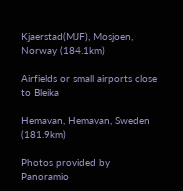Kjaerstad(MJF), Mosjoen, Norway (184.1km)

Airfields or small airports close to Bleika

Hemavan, Hemavan, Sweden (181.9km)

Photos provided by Panoramio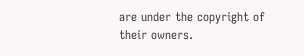are under the copyright of their owners.